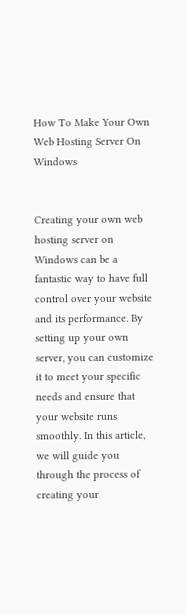How To Make Your Own Web Hosting Server On Windows


Creating your own web hosting server on Windows can be a fantastic way to have full control over your website and its performance. By setting up your own server, you can customize it to meet your specific needs and ensure that your website runs smoothly. In this article, we will guide you through the process of creating your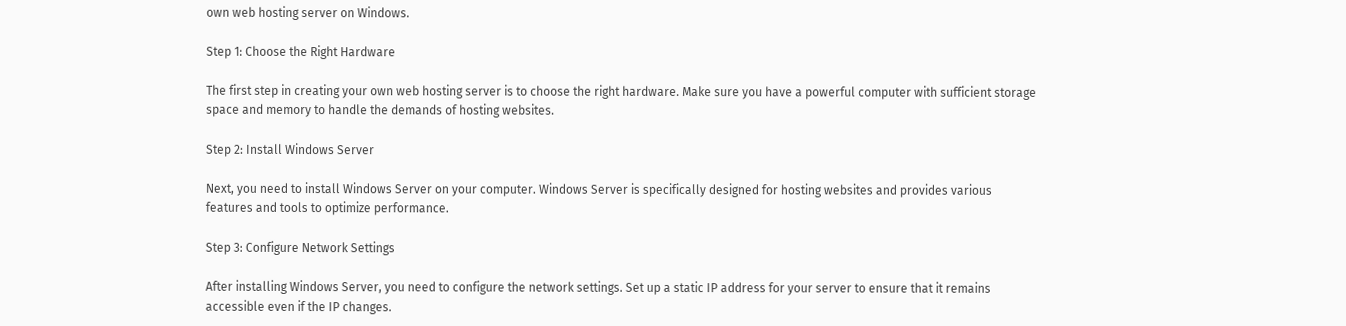own web hosting server on Windows.

Step 1: Choose the Right Hardware

The first step in creating your own web hosting server is to choose the right hardware. Make sure you have a powerful computer with sufficient storage space and memory to handle the demands of hosting websites.

Step 2: Install Windows Server

Next, you need to install Windows Server on your computer. Windows Server is specifically designed for hosting websites and provides various features and tools to optimize performance.

Step 3: Configure Network Settings

After installing Windows Server, you need to configure the network settings. Set up a static IP address for your server to ensure that it remains accessible even if the IP changes.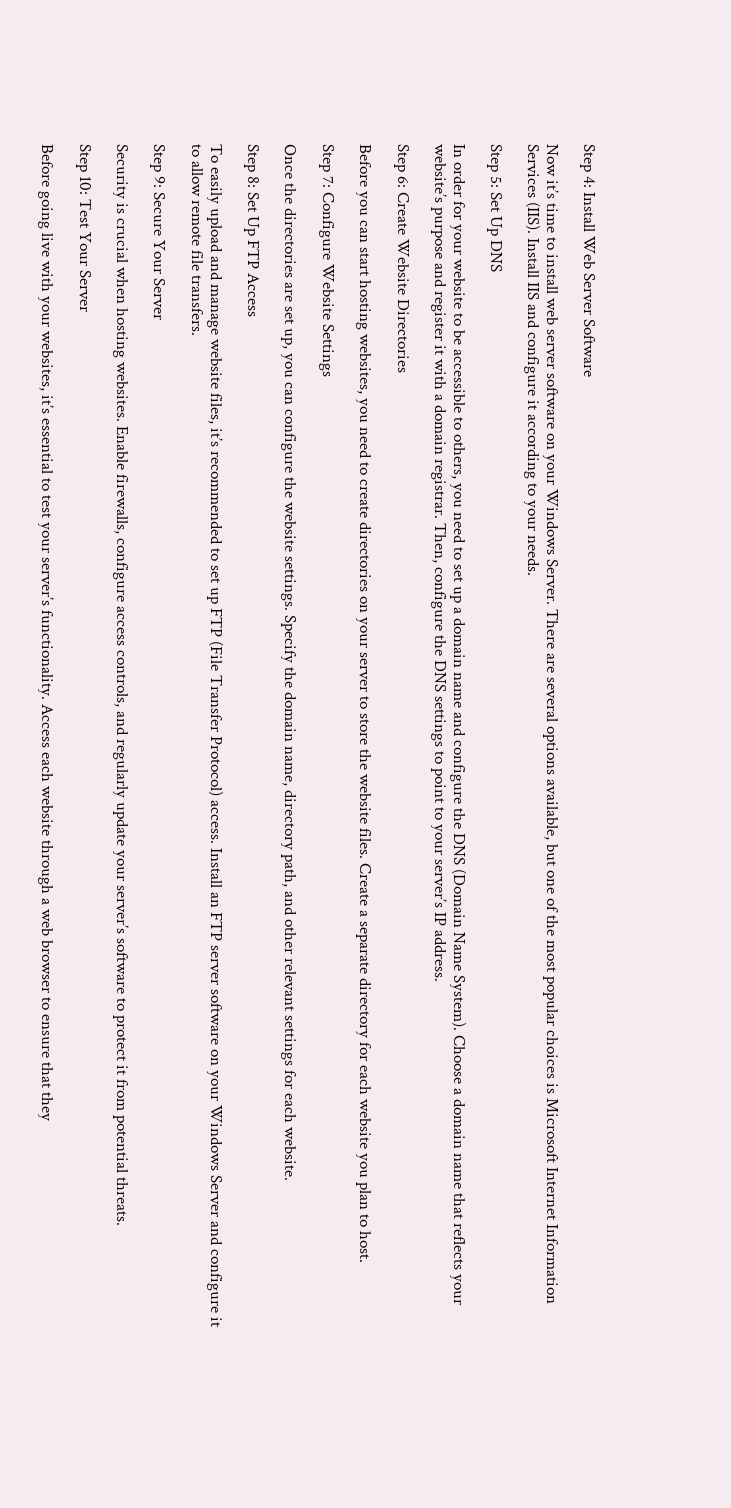Step 4: Install Web Server Software

Now it’s time to install web server software on your Windows Server. There are several options available, but one of the most popular choices is Microsoft Internet Information Services (IIS). Install IIS and configure it according to your needs.

Step 5: Set Up DNS

In order for your website to be accessible to others, you need to set up a domain name and configure the DNS (Domain Name System). Choose a domain name that reflects your website’s purpose and register it with a domain registrar. Then, configure the DNS settings to point to your server’s IP address.

Step 6: Create Website Directories

Before you can start hosting websites, you need to create directories on your server to store the website files. Create a separate directory for each website you plan to host.

Step 7: Configure Website Settings

Once the directories are set up, you can configure the website settings. Specify the domain name, directory path, and other relevant settings for each website.

Step 8: Set Up FTP Access

To easily upload and manage website files, it’s recommended to set up FTP (File Transfer Protocol) access. Install an FTP server software on your Windows Server and configure it to allow remote file transfers.

Step 9: Secure Your Server

Security is crucial when hosting websites. Enable firewalls, configure access controls, and regularly update your server’s software to protect it from potential threats.

Step 10: Test Your Server

Before going live with your websites, it’s essential to test your server’s functionality. Access each website through a web browser to ensure that they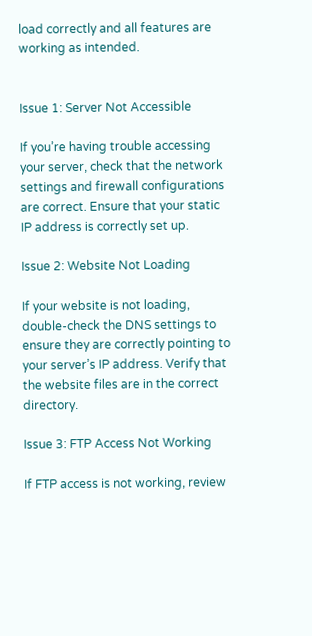load correctly and all features are working as intended.


Issue 1: Server Not Accessible

If you’re having trouble accessing your server, check that the network settings and firewall configurations are correct. Ensure that your static IP address is correctly set up.

Issue 2: Website Not Loading

If your website is not loading, double-check the DNS settings to ensure they are correctly pointing to your server’s IP address. Verify that the website files are in the correct directory.

Issue 3: FTP Access Not Working

If FTP access is not working, review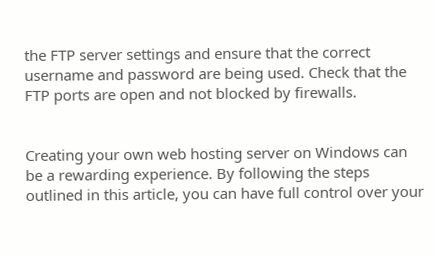the FTP server settings and ensure that the correct username and password are being used. Check that the FTP ports are open and not blocked by firewalls.


Creating your own web hosting server on Windows can be a rewarding experience. By following the steps outlined in this article, you can have full control over your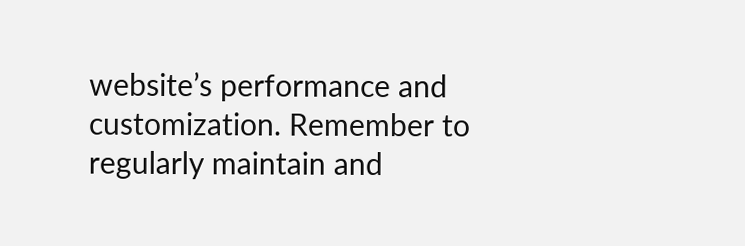website’s performance and customization. Remember to regularly maintain and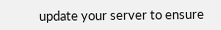update your server to ensure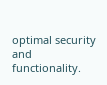optimal security and functionality.